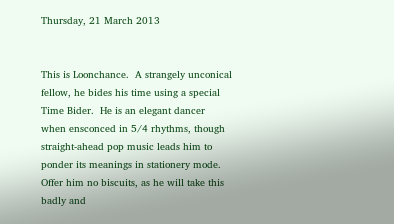Thursday, 21 March 2013


This is Loonchance.  A strangely unconical fellow, he bides his time using a special Time Bider.  He is an elegant dancer when ensconced in 5/4 rhythms, though straight-ahead pop music leads him to ponder its meanings in stationery mode.  Offer him no biscuits, as he will take this badly and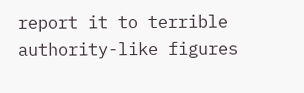report it to terrible authority-like figures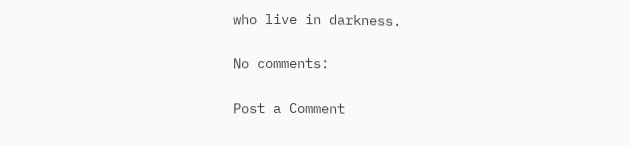who live in darkness.

No comments:

Post a Comment